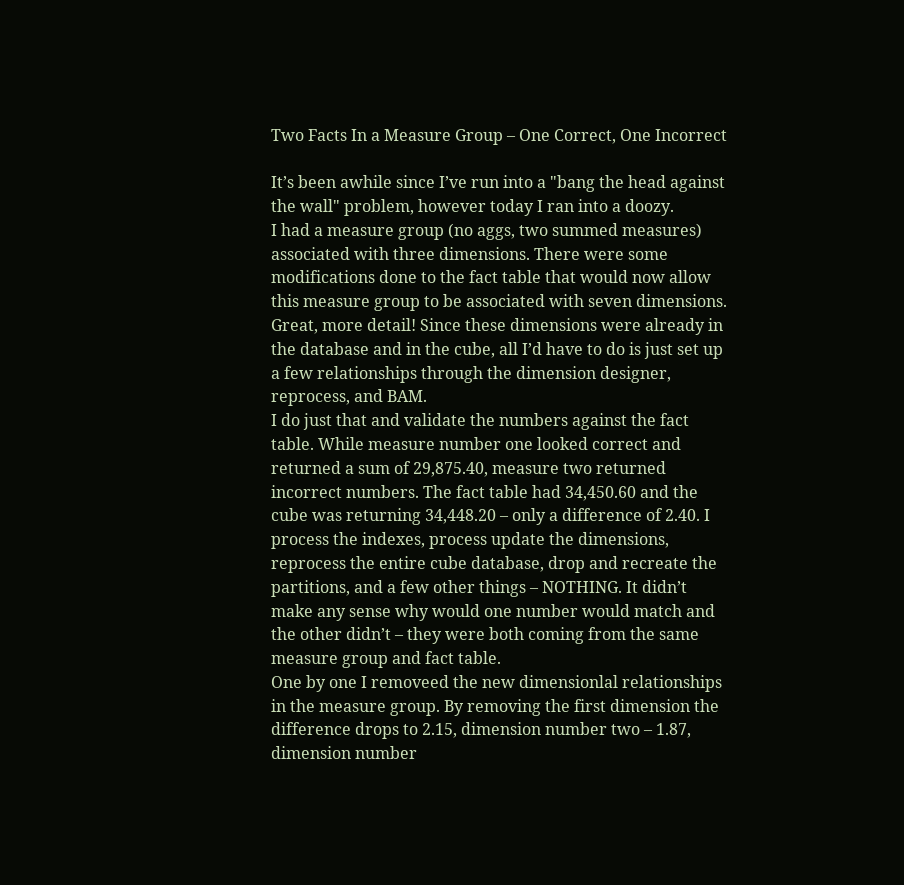Two Facts In a Measure Group – One Correct, One Incorrect

It’s been awhile since I’ve run into a "bang the head against the wall" problem, however today I ran into a doozy.
I had a measure group (no aggs, two summed measures) associated with three dimensions. There were some modifications done to the fact table that would now allow this measure group to be associated with seven dimensions. Great, more detail! Since these dimensions were already in the database and in the cube, all I’d have to do is just set up a few relationships through the dimension designer, reprocess, and BAM.
I do just that and validate the numbers against the fact table. While measure number one looked correct and returned a sum of 29,875.40, measure two returned incorrect numbers. The fact table had 34,450.60 and the cube was returning 34,448.20 – only a difference of 2.40. I process the indexes, process update the dimensions, reprocess the entire cube database, drop and recreate the partitions, and a few other things – NOTHING. It didn’t make any sense why would one number would match and the other didn’t – they were both coming from the same measure group and fact table.
One by one I removeed the new dimensionlal relationships in the measure group. By removing the first dimension the difference drops to 2.15, dimension number two – 1.87, dimension number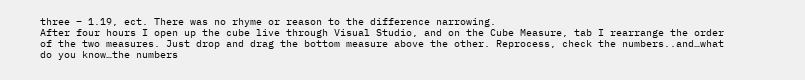three – 1.19, ect. There was no rhyme or reason to the difference narrowing.
After four hours I open up the cube live through Visual Studio, and on the Cube Measure, tab I rearrange the order of the two measures. Just drop and drag the bottom measure above the other. Reprocess, check the numbers..and…what do you know…the numbers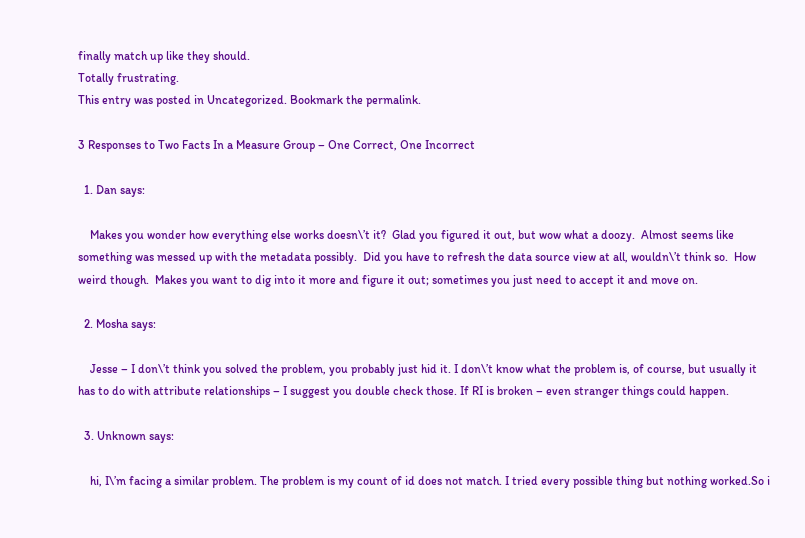finally match up like they should.
Totally frustrating.
This entry was posted in Uncategorized. Bookmark the permalink.

3 Responses to Two Facts In a Measure Group – One Correct, One Incorrect

  1. Dan says:

    Makes you wonder how everything else works doesn\’t it?  Glad you figured it out, but wow what a doozy.  Almost seems like something was messed up with the metadata possibly.  Did you have to refresh the data source view at all, wouldn\’t think so.  How weird though.  Makes you want to dig into it more and figure it out; sometimes you just need to accept it and move on.

  2. Mosha says:

    Jesse – I don\’t think you solved the problem, you probably just hid it. I don\’t know what the problem is, of course, but usually it has to do with attribute relationships – I suggest you double check those. If RI is broken – even stranger things could happen.

  3. Unknown says:

    hi, I\’m facing a similar problem. The problem is my count of id does not match. I tried every possible thing but nothing worked.So i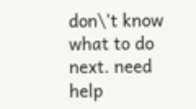don\’t know what to do next. need help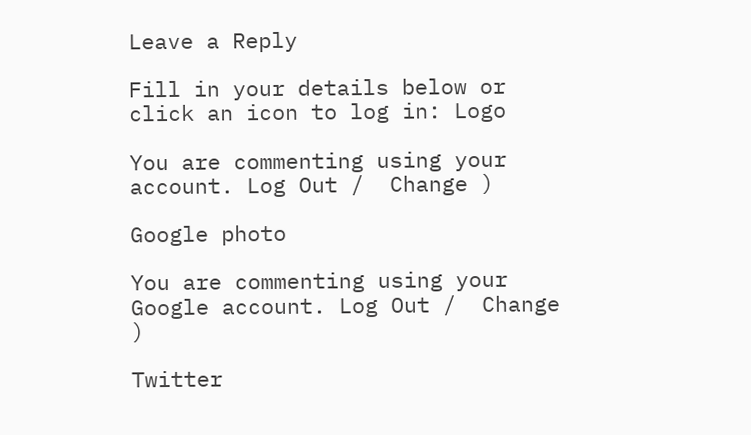Leave a Reply

Fill in your details below or click an icon to log in: Logo

You are commenting using your account. Log Out /  Change )

Google photo

You are commenting using your Google account. Log Out /  Change )

Twitter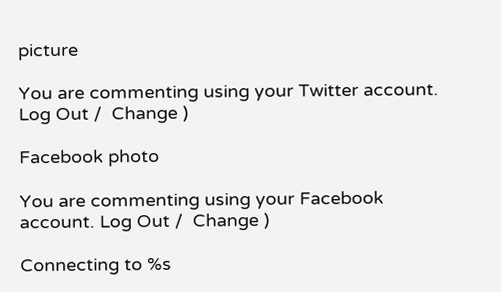picture

You are commenting using your Twitter account. Log Out /  Change )

Facebook photo

You are commenting using your Facebook account. Log Out /  Change )

Connecting to %s